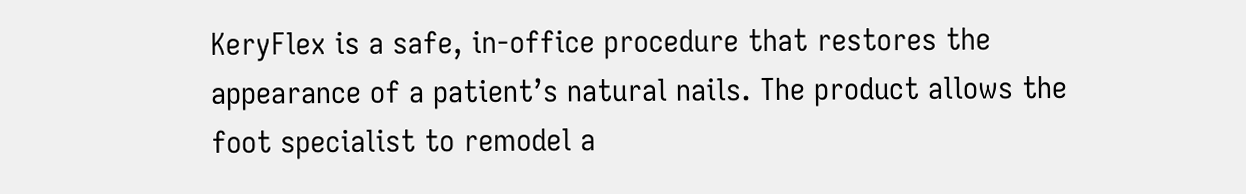KeryFlex is a safe, in-office procedure that restores the appearance of a patient’s natural nails. The product allows the foot specialist to remodel a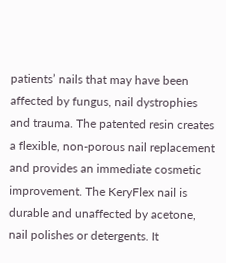patients’ nails that may have been affected by fungus, nail dystrophies and trauma. The patented resin creates a flexible, non-porous nail replacement and provides an immediate cosmetic improvement. The KeryFlex nail is durable and unaffected by acetone, nail polishes or detergents. It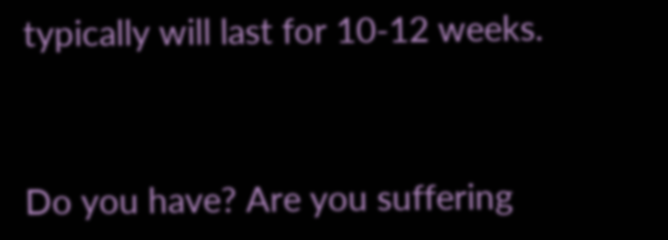typically will last for 10-12 weeks.


Do you have? Are you suffering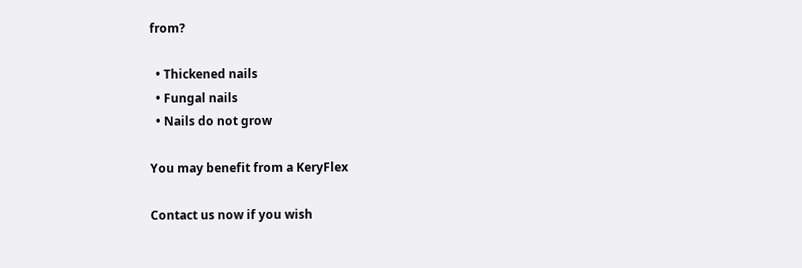from?

  • Thickened nails
  • Fungal nails
  • Nails do not grow

You may benefit from a KeryFlex

Contact us now if you wish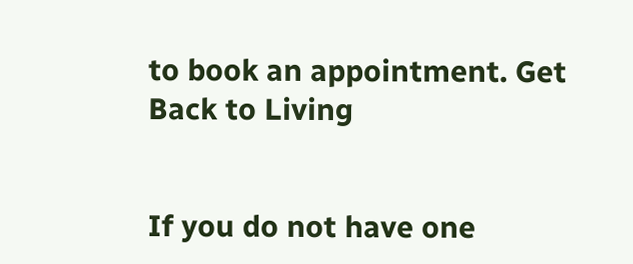to book an appointment. Get Back to Living


If you do not have one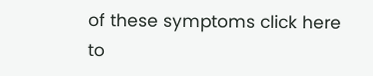of these symptoms click here to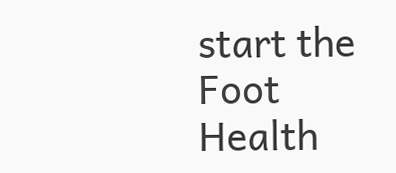start the Foot Health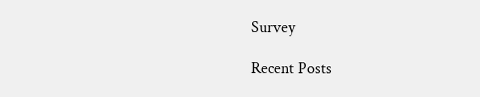Survey

Recent Posts